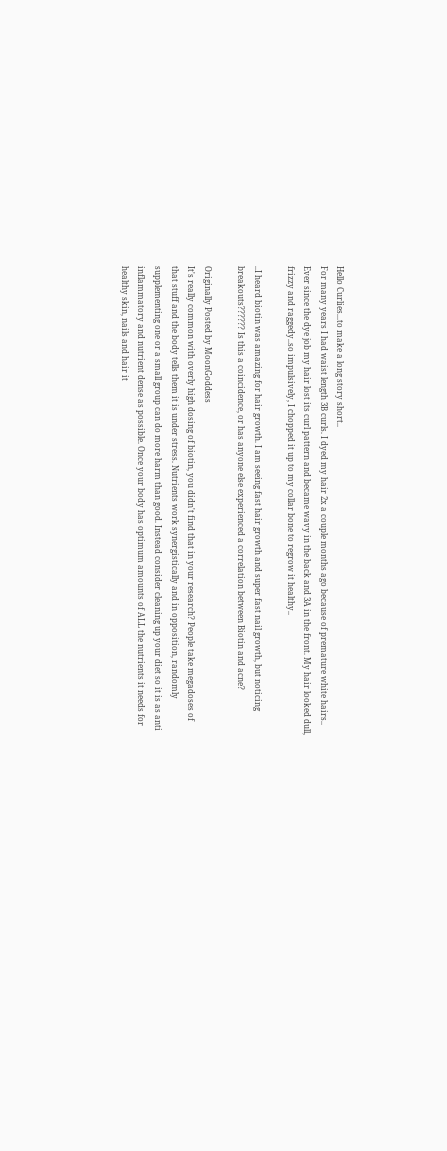Hello Curlies...to make a long story short..
For many years I had waist length 3B curls. I dyed my hair 2x a couple months ago because of premature white hairs.. Ever since the dye job my hair lost its curl pattern and became wavy in the back and 3A in the front. My hair looked dull, frizzy and raggedy..so impulsively, I chopped it up to my collar bone to regrow it healthy..

..I heard biotin was amazing for hair growth. I am seeing fast hair growth and super fast nail growth, but noticing breakouts?????? Is this a coincidence, or has anyone else experienced a correlation between Biotin and acne?

Originally Posted by MoonGoddess
It's really common with overly high dosing of biotin, you didn't find that in your research? People take megadoses of that stuff and the body tells them it is under stress. Nutrients work synergistically and in opposition, randomly supplementing one or a small group can do more harm than good. Instead consider cleaning up your diet so it is as anti inflammatory and nutrient dense as possible. Once your body has optimum amounts of ALL the nutrients it needs for healthy skin, nails and hair it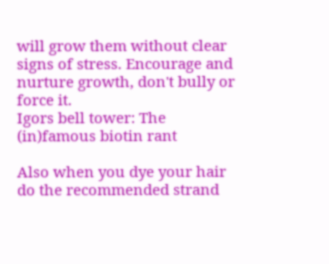will grow them without clear signs of stress. Encourage and nurture growth, don't bully or force it.
Igors bell tower: The (in)famous biotin rant

Also when you dye your hair do the recommended strand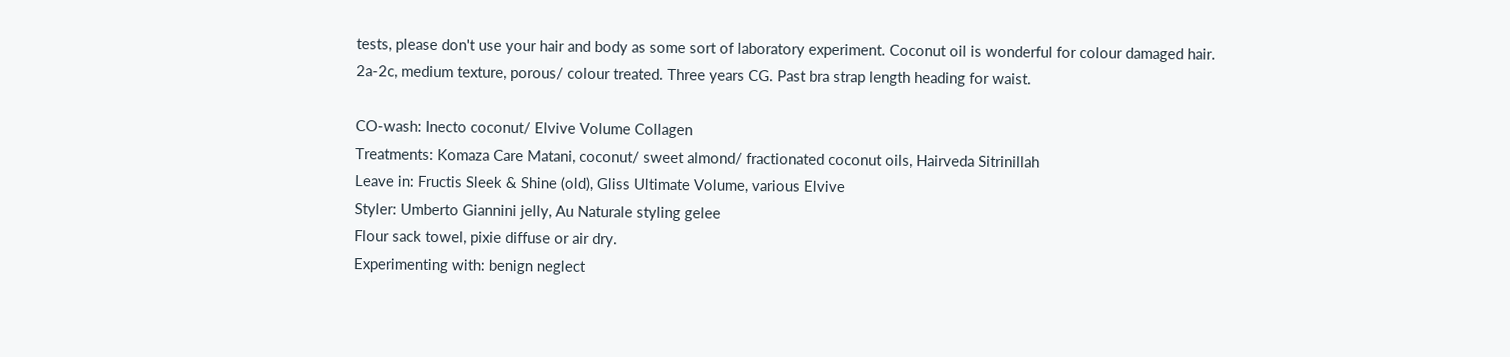tests, please don't use your hair and body as some sort of laboratory experiment. Coconut oil is wonderful for colour damaged hair.
2a-2c, medium texture, porous/ colour treated. Three years CG. Past bra strap length heading for waist.

CO-wash: Inecto coconut/ Elvive Volume Collagen
Treatments: Komaza Care Matani, coconut/ sweet almond/ fractionated coconut oils, Hairveda Sitrinillah
Leave in: Fructis Sleek & Shine (old), Gliss Ultimate Volume, various Elvive
Styler: Umberto Giannini jelly, Au Naturale styling gelee
Flour sack towel, pixie diffuse or air dry.
Experimenting with: benign neglect